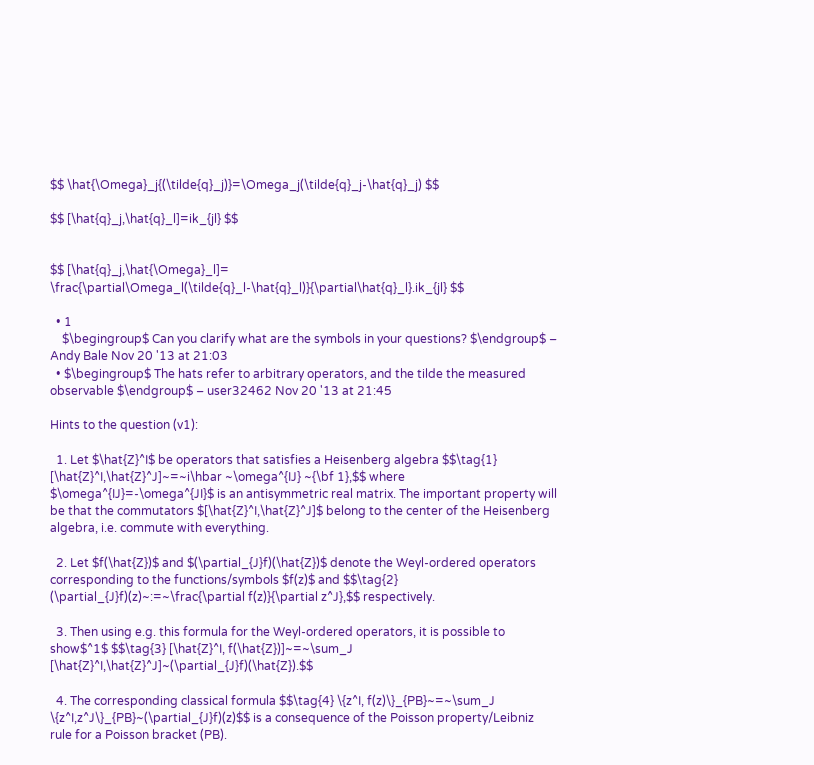$$ \hat{\Omega}_j{(\tilde{q}_j)}=\Omega_j(\tilde{q}_j-\hat{q}_j) $$

$$ [\hat{q}_j,\hat{q}_l]=ik_{jl} $$


$$ [\hat{q}_j,\hat{\Omega}_l]= \frac{\partial\Omega_l(\tilde{q}_l-\hat{q}_l)}{\partial\hat{q}_l}.ik_{jl} $$

  • 1
    $\begingroup$ Can you clarify what are the symbols in your questions? $\endgroup$ – Andy Bale Nov 20 '13 at 21:03
  • $\begingroup$ The hats refer to arbitrary operators, and the tilde the measured observable $\endgroup$ – user32462 Nov 20 '13 at 21:45

Hints to the question (v1):

  1. Let $\hat{Z}^I$ be operators that satisfies a Heisenberg algebra $$\tag{1} [\hat{Z}^I,\hat{Z}^J]~=~i\hbar ~\omega^{IJ} ~{\bf 1},$$ where $\omega^{IJ}=-\omega^{JI}$ is an antisymmetric real matrix. The important property will be that the commutators $[\hat{Z}^I,\hat{Z}^J]$ belong to the center of the Heisenberg algebra, i.e. commute with everything.

  2. Let $f(\hat{Z})$ and $(\partial_{J}f)(\hat{Z})$ denote the Weyl-ordered operators corresponding to the functions/symbols $f(z)$ and $$\tag{2} (\partial_{J}f)(z)~:=~\frac{\partial f(z)}{\partial z^J},$$ respectively.

  3. Then using e.g. this formula for the Weyl-ordered operators, it is possible to show$^1$ $$\tag{3} [\hat{Z}^I, f(\hat{Z})]~=~\sum_J [\hat{Z}^I,\hat{Z}^J]~(\partial_{J}f)(\hat{Z}).$$

  4. The corresponding classical formula $$\tag{4} \{z^I, f(z)\}_{PB}~=~\sum_J \{z^I,z^J\}_{PB}~(\partial_{J}f)(z)$$ is a consequence of the Poisson property/Leibniz rule for a Poisson bracket (PB).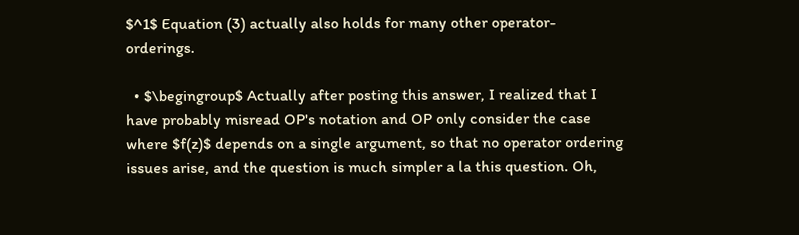$^1$ Equation (3) actually also holds for many other operator-orderings.

  • $\begingroup$ Actually after posting this answer, I realized that I have probably misread OP's notation and OP only consider the case where $f(z)$ depends on a single argument, so that no operator ordering issues arise, and the question is much simpler a la this question. Oh,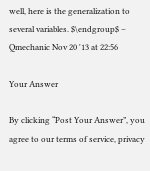well, here is the generalization to several variables. $\endgroup$ – Qmechanic Nov 20 '13 at 22:56

Your Answer

By clicking “Post Your Answer”, you agree to our terms of service, privacy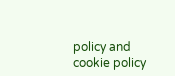policy and cookie policy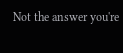Not the answer you're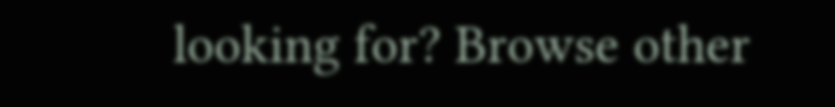looking for? Browse other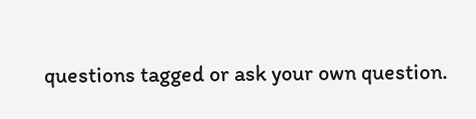questions tagged or ask your own question.